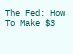The Fed: How To Make $3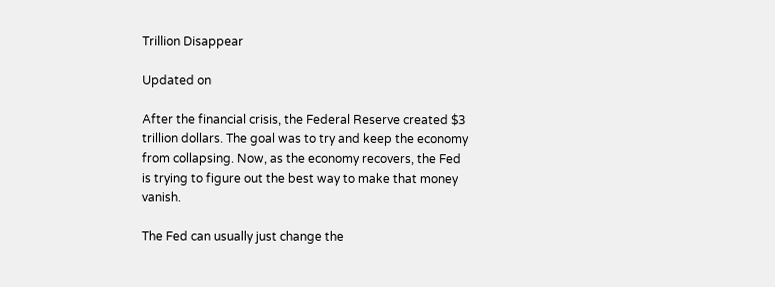Trillion Disappear

Updated on

After the financial crisis, the Federal Reserve created $3 trillion dollars. The goal was to try and keep the economy from collapsing. Now, as the economy recovers, the Fed is trying to figure out the best way to make that money vanish.

The Fed can usually just change the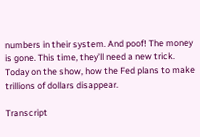numbers in their system. And poof! The money is gone. This time, they’ll need a new trick. Today on the show, how the Fed plans to make trillions of dollars disappear.

Transcript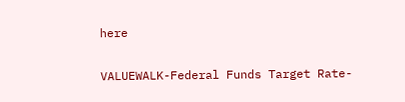here

VALUEWALK-Federal Funds Target Rate-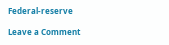Federal-reserve

Leave a Comment